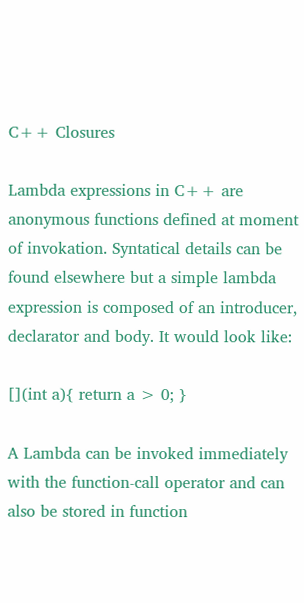C++ Closures

Lambda expressions in C++ are anonymous functions defined at moment of invokation. Syntatical details can be found elsewhere but a simple lambda expression is composed of an introducer, declarator and body. It would look like:

[](int a){ return a > 0; }

A Lambda can be invoked immediately with the function-call operator and can also be stored in function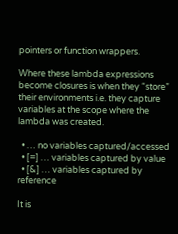pointers or function wrappers.

Where these lambda expressions become closures is when they “store” their environments i.e. they capture variables at the scope where the lambda was created.

  • … no variables captured/accessed
  • [=] … variables captured by value
  • [&] … variables captured by reference

It is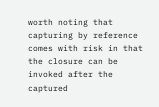worth noting that capturing by reference comes with risk in that the closure can be invoked after the captured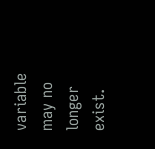variable may no longer exist.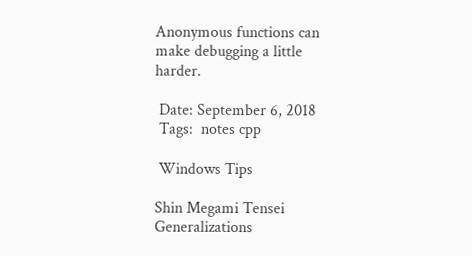Anonymous functions can make debugging a little harder.

 Date: September 6, 2018
 Tags:  notes cpp

 Windows Tips

Shin Megami Tensei Generalizations